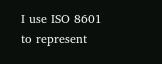I use ISO 8601 to represent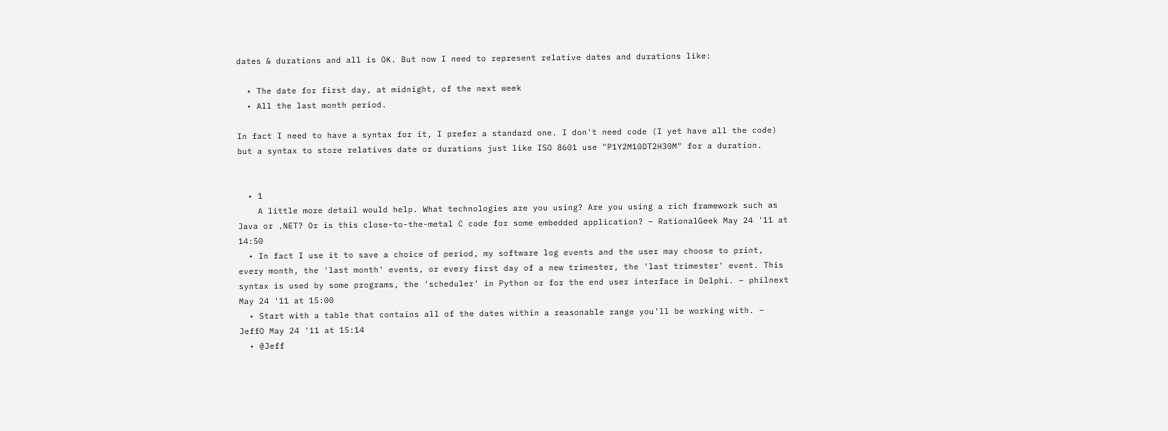dates & durations and all is OK. But now I need to represent relative dates and durations like:

  • The date for first day, at midnight, of the next week
  • All the last month period.

In fact I need to have a syntax for it, I prefer a standard one. I don't need code (I yet have all the code) but a syntax to store relatives date or durations just like ISO 8601 use "P1Y2M10DT2H30M" for a duration.


  • 1
    A little more detail would help. What technologies are you using? Are you using a rich framework such as Java or .NET? Or is this close-to-the-metal C code for some embedded application? – RationalGeek May 24 '11 at 14:50
  • In fact I use it to save a choice of period, my software log events and the user may choose to print, every month, the 'last month' events, or every first day of a new trimester, the 'last trimester' event. This syntax is used by some programs, the 'scheduler' in Python or for the end user interface in Delphi. – philnext May 24 '11 at 15:00
  • Start with a table that contains all of the dates within a reasonable range you'll be working with. – JeffO May 24 '11 at 15:14
  • @Jeff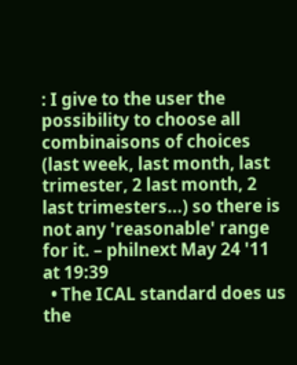: I give to the user the possibility to choose all combinaisons of choices (last week, last month, last trimester, 2 last month, 2 last trimesters...) so there is not any 'reasonable' range for it. – philnext May 24 '11 at 19:39
  • The ICAL standard does us the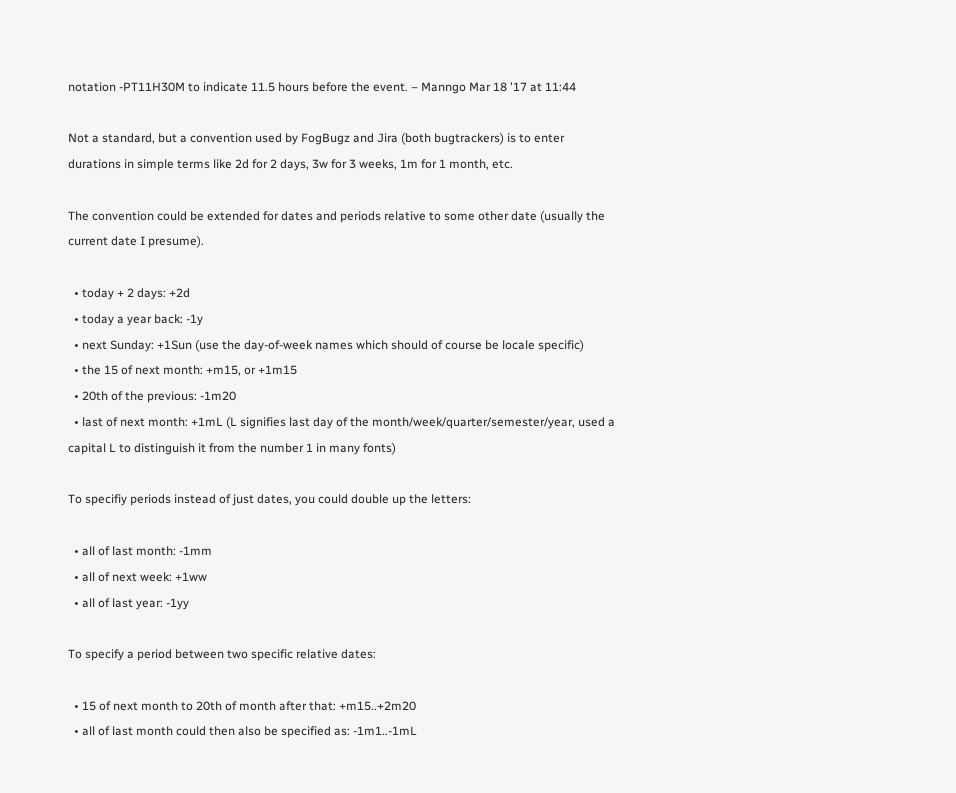notation -PT11H30M to indicate 11.5 hours before the event. – Manngo Mar 18 '17 at 11:44

Not a standard, but a convention used by FogBugz and Jira (both bugtrackers) is to enter durations in simple terms like 2d for 2 days, 3w for 3 weeks, 1m for 1 month, etc.

The convention could be extended for dates and periods relative to some other date (usually the current date I presume).

  • today + 2 days: +2d
  • today a year back: -1y
  • next Sunday: +1Sun (use the day-of-week names which should of course be locale specific)
  • the 15 of next month: +m15, or +1m15
  • 20th of the previous: -1m20
  • last of next month: +1mL (L signifies last day of the month/week/quarter/semester/year, used a capital L to distinguish it from the number 1 in many fonts)

To specifiy periods instead of just dates, you could double up the letters:

  • all of last month: -1mm
  • all of next week: +1ww
  • all of last year: -1yy

To specify a period between two specific relative dates:

  • 15 of next month to 20th of month after that: +m15..+2m20
  • all of last month could then also be specified as: -1m1..-1mL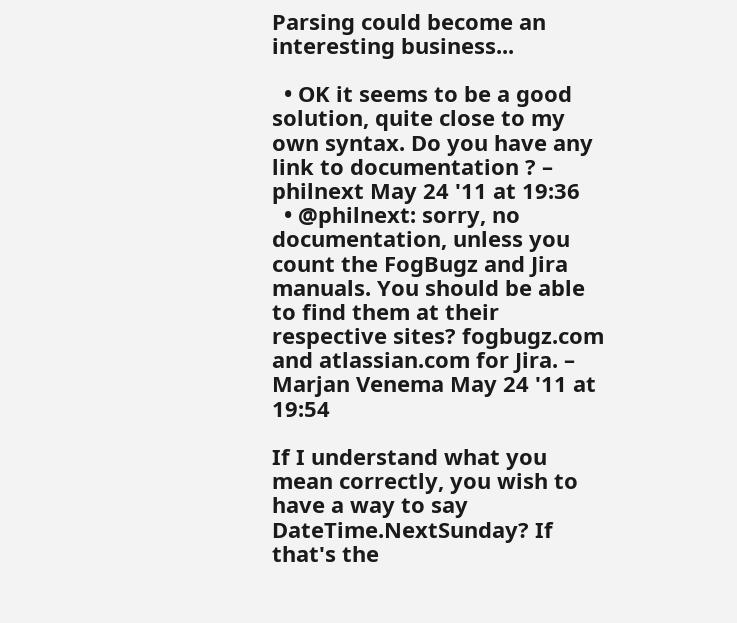Parsing could become an interesting business...

  • OK it seems to be a good solution, quite close to my own syntax. Do you have any link to documentation ? – philnext May 24 '11 at 19:36
  • @philnext: sorry, no documentation, unless you count the FogBugz and Jira manuals. You should be able to find them at their respective sites? fogbugz.com and atlassian.com for Jira. – Marjan Venema May 24 '11 at 19:54

If I understand what you mean correctly, you wish to have a way to say DateTime.NextSunday? If that's the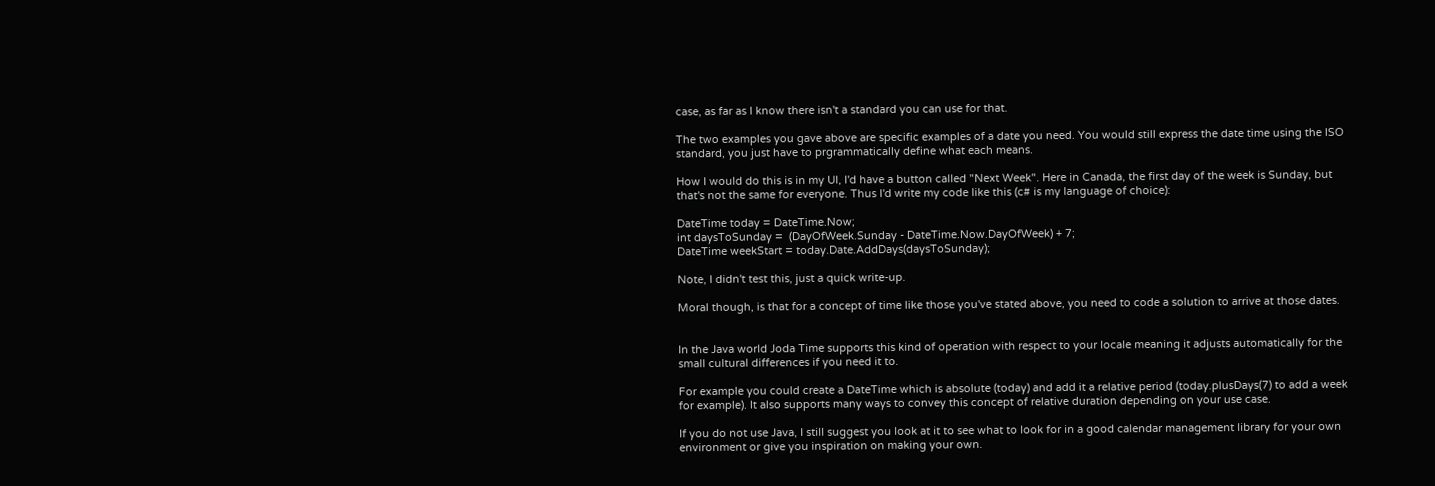case, as far as I know there isn't a standard you can use for that.

The two examples you gave above are specific examples of a date you need. You would still express the date time using the ISO standard, you just have to prgrammatically define what each means.

How I would do this is in my UI, I'd have a button called "Next Week". Here in Canada, the first day of the week is Sunday, but that's not the same for everyone. Thus I'd write my code like this (c# is my language of choice):

DateTime today = DateTime.Now;
int daysToSunday =  (DayOfWeek.Sunday - DateTime.Now.DayOfWeek) + 7;
DateTime weekStart = today.Date.AddDays(daysToSunday);

Note, I didn't test this, just a quick write-up.

Moral though, is that for a concept of time like those you've stated above, you need to code a solution to arrive at those dates.


In the Java world Joda Time supports this kind of operation with respect to your locale meaning it adjusts automatically for the small cultural differences if you need it to.

For example you could create a DateTime which is absolute (today) and add it a relative period (today.plusDays(7) to add a week for example). It also supports many ways to convey this concept of relative duration depending on your use case.

If you do not use Java, I still suggest you look at it to see what to look for in a good calendar management library for your own environment or give you inspiration on making your own.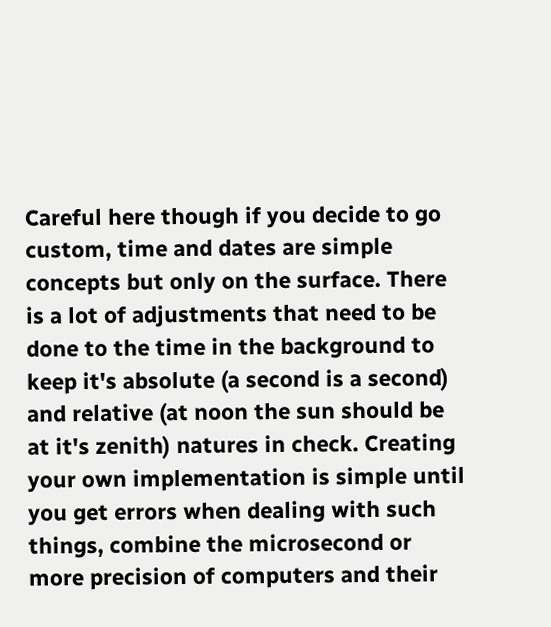Careful here though if you decide to go custom, time and dates are simple concepts but only on the surface. There is a lot of adjustments that need to be done to the time in the background to keep it's absolute (a second is a second) and relative (at noon the sun should be at it's zenith) natures in check. Creating your own implementation is simple until you get errors when dealing with such things, combine the microsecond or more precision of computers and their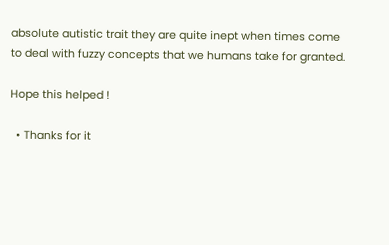absolute autistic trait they are quite inept when times come to deal with fuzzy concepts that we humans take for granted.

Hope this helped !

  • Thanks for it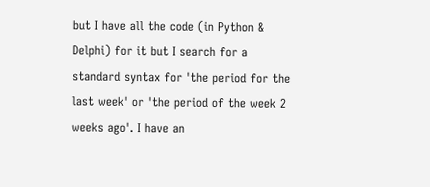but I have all the code (in Python & Delphi) for it but I search for a standard syntax for 'the period for the last week' or 'the period of the week 2 weeks ago'. I have an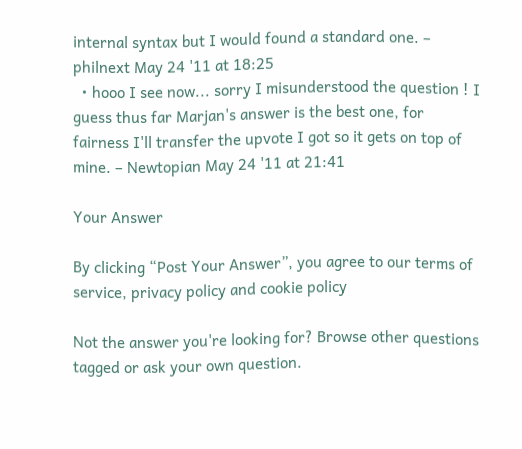internal syntax but I would found a standard one. – philnext May 24 '11 at 18:25
  • hooo I see now... sorry I misunderstood the question ! I guess thus far Marjan's answer is the best one, for fairness I'll transfer the upvote I got so it gets on top of mine. – Newtopian May 24 '11 at 21:41

Your Answer

By clicking “Post Your Answer”, you agree to our terms of service, privacy policy and cookie policy

Not the answer you're looking for? Browse other questions tagged or ask your own question.